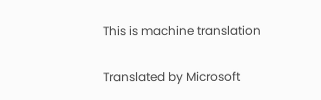This is machine translation

Translated by Microsoft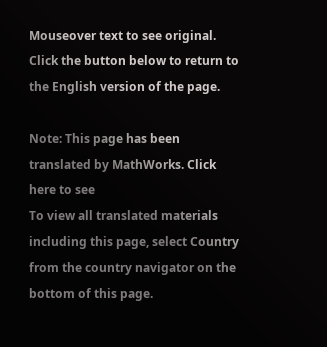Mouseover text to see original. Click the button below to return to the English version of the page.

Note: This page has been translated by MathWorks. Click here to see
To view all translated materials including this page, select Country from the country navigator on the bottom of this page.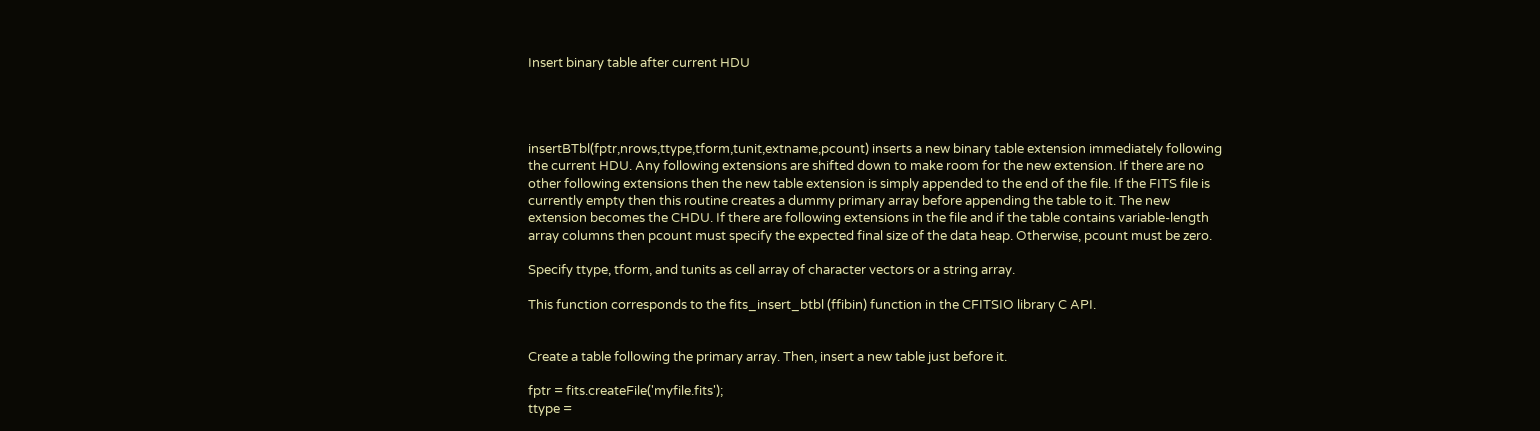Insert binary table after current HDU




insertBTbl(fptr,nrows,ttype,tform,tunit,extname,pcount) inserts a new binary table extension immediately following the current HDU. Any following extensions are shifted down to make room for the new extension. If there are no other following extensions then the new table extension is simply appended to the end of the file. If the FITS file is currently empty then this routine creates a dummy primary array before appending the table to it. The new extension becomes the CHDU. If there are following extensions in the file and if the table contains variable-length array columns then pcount must specify the expected final size of the data heap. Otherwise, pcount must be zero.

Specify ttype, tform, and tunits as cell array of character vectors or a string array.

This function corresponds to the fits_insert_btbl (ffibin) function in the CFITSIO library C API.


Create a table following the primary array. Then, insert a new table just before it.

fptr = fits.createFile('myfile.fits');
ttype =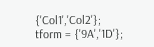{'Col1','Col2'};
tform = {'9A','1D'};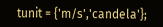tunit = {'m/s','candela'};